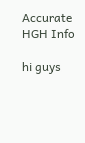Accurate HGH Info

hi guys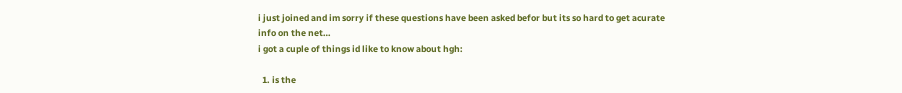i just joined and im sorry if these questions have been asked befor but its so hard to get acurate info on the net…
i got a cuple of things id like to know about hgh:

  1. is the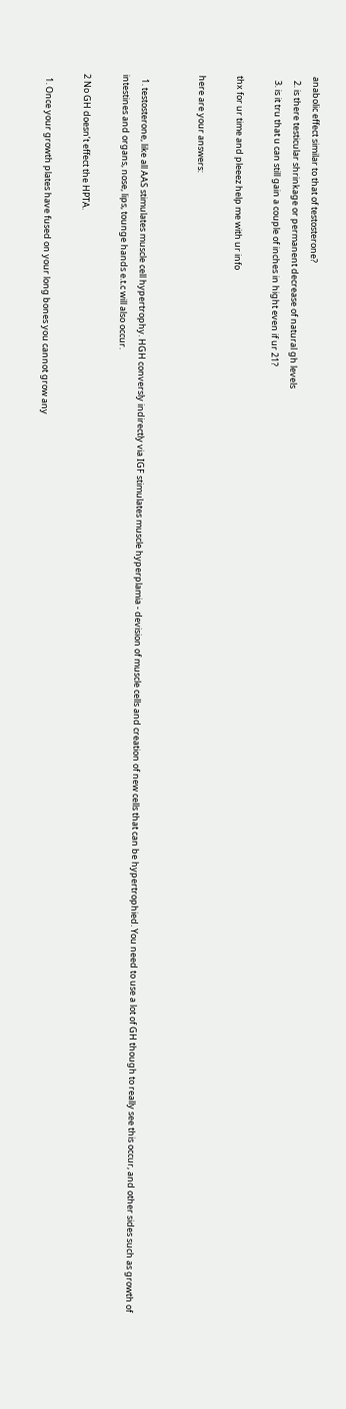anabolic effect similar to that of testosterone?
  2. is there testicular shrinkage or permanent decrease of natural gh levels
  3. is it tru that u can still gain a couple of inches in hight even if ur 21?

thx for ur time and pleeez help me with ur info

here are your answers:


  1. testosterone, like all AAS stimulates muscle cell hypertrophy. HGH conversly indirectly via IGF stimulates muscle hyperplamia - devision of muscle cells and creation of new cells that can be hypertrophied. You need to use a lot of GH though to really see this occur, and other sides such as growth of intestines and organs, nose, lips, tounge hands e.t.c will also occur.

2 No GH doesn’t effect the HPTA.

  1. Once your growth plates have fused on your long bones you cannot grow any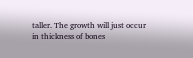taller. The growth will just occur in thickness of bones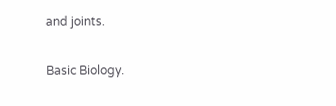and joints.

Basic Biology.